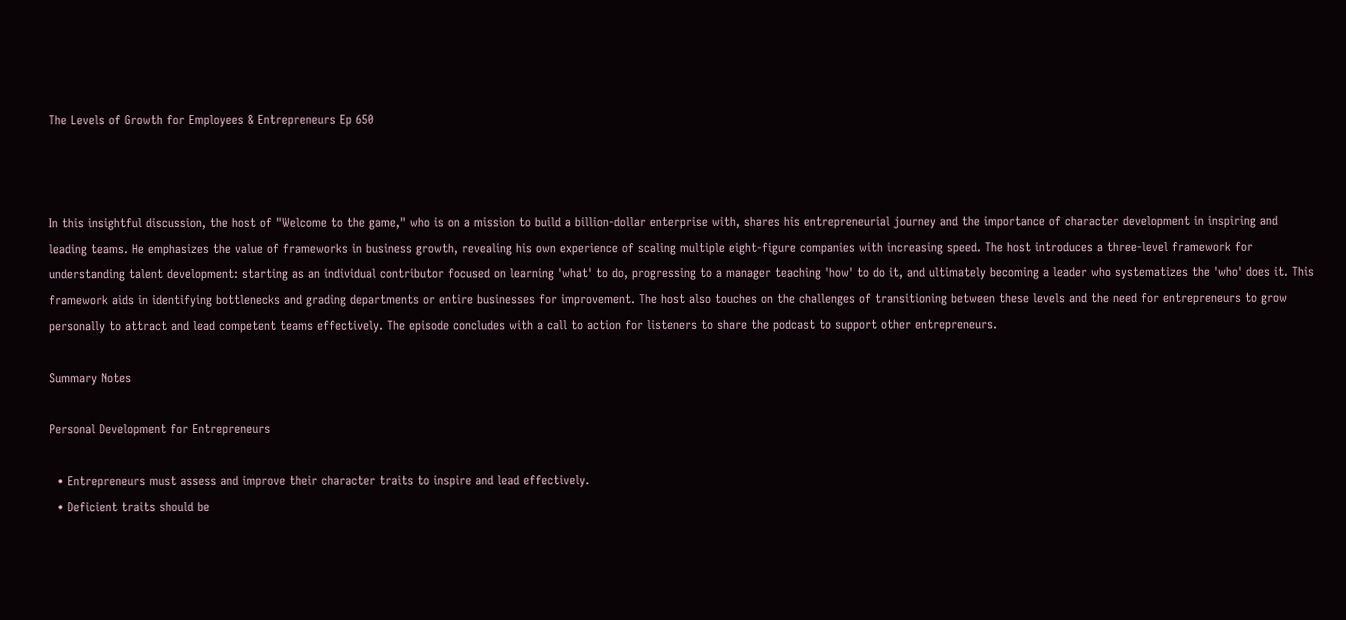The Levels of Growth for Employees & Entrepreneurs Ep 650



In this insightful discussion, the host of "Welcome to the game," who is on a mission to build a billion-dollar enterprise with, shares his entrepreneurial journey and the importance of character development in inspiring and leading teams. He emphasizes the value of frameworks in business growth, revealing his own experience of scaling multiple eight-figure companies with increasing speed. The host introduces a three-level framework for understanding talent development: starting as an individual contributor focused on learning 'what' to do, progressing to a manager teaching 'how' to do it, and ultimately becoming a leader who systematizes the 'who' does it. This framework aids in identifying bottlenecks and grading departments or entire businesses for improvement. The host also touches on the challenges of transitioning between these levels and the need for entrepreneurs to grow personally to attract and lead competent teams effectively. The episode concludes with a call to action for listeners to share the podcast to support other entrepreneurs.

Summary Notes

Personal Development for Entrepreneurs

  • Entrepreneurs must assess and improve their character traits to inspire and lead effectively.
  • Deficient traits should be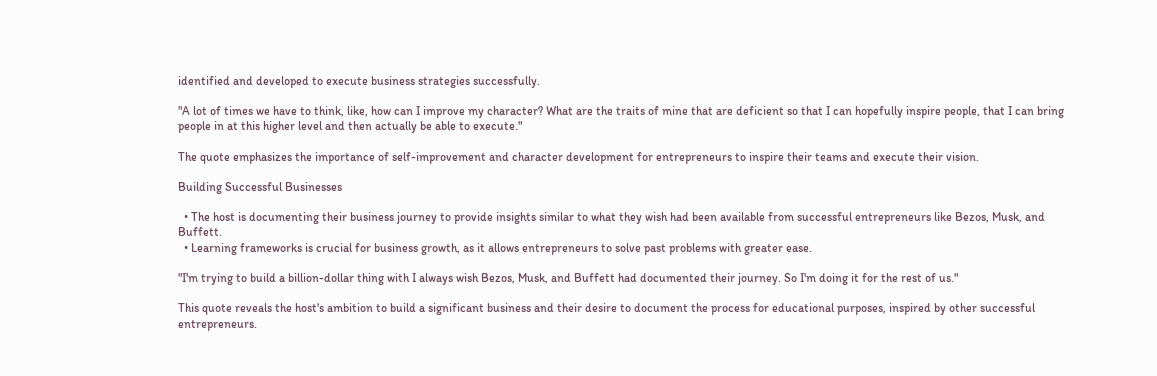identified and developed to execute business strategies successfully.

"A lot of times we have to think, like, how can I improve my character? What are the traits of mine that are deficient so that I can hopefully inspire people, that I can bring people in at this higher level and then actually be able to execute."

The quote emphasizes the importance of self-improvement and character development for entrepreneurs to inspire their teams and execute their vision.

Building Successful Businesses

  • The host is documenting their business journey to provide insights similar to what they wish had been available from successful entrepreneurs like Bezos, Musk, and Buffett.
  • Learning frameworks is crucial for business growth, as it allows entrepreneurs to solve past problems with greater ease.

"I'm trying to build a billion-dollar thing with I always wish Bezos, Musk, and Buffett had documented their journey. So I'm doing it for the rest of us."

This quote reveals the host's ambition to build a significant business and their desire to document the process for educational purposes, inspired by other successful entrepreneurs.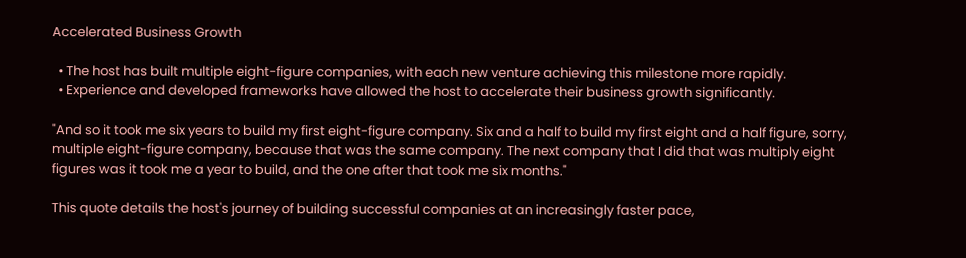Accelerated Business Growth

  • The host has built multiple eight-figure companies, with each new venture achieving this milestone more rapidly.
  • Experience and developed frameworks have allowed the host to accelerate their business growth significantly.

"And so it took me six years to build my first eight-figure company. Six and a half to build my first eight and a half figure, sorry, multiple eight-figure company, because that was the same company. The next company that I did that was multiply eight figures was it took me a year to build, and the one after that took me six months."

This quote details the host's journey of building successful companies at an increasingly faster pace,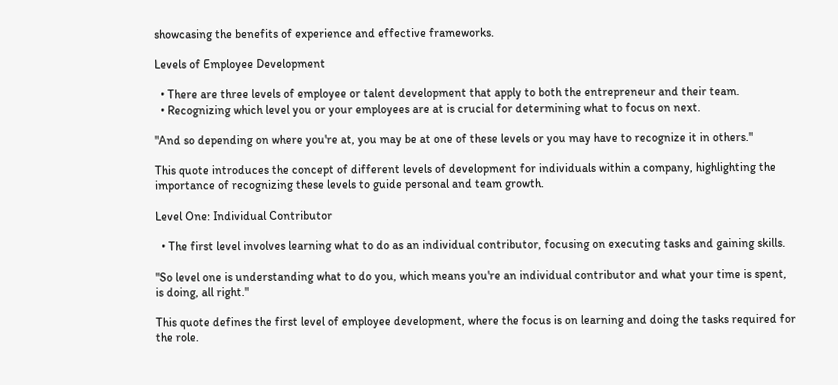showcasing the benefits of experience and effective frameworks.

Levels of Employee Development

  • There are three levels of employee or talent development that apply to both the entrepreneur and their team.
  • Recognizing which level you or your employees are at is crucial for determining what to focus on next.

"And so depending on where you're at, you may be at one of these levels or you may have to recognize it in others."

This quote introduces the concept of different levels of development for individuals within a company, highlighting the importance of recognizing these levels to guide personal and team growth.

Level One: Individual Contributor

  • The first level involves learning what to do as an individual contributor, focusing on executing tasks and gaining skills.

"So level one is understanding what to do you, which means you're an individual contributor and what your time is spent, is doing, all right."

This quote defines the first level of employee development, where the focus is on learning and doing the tasks required for the role.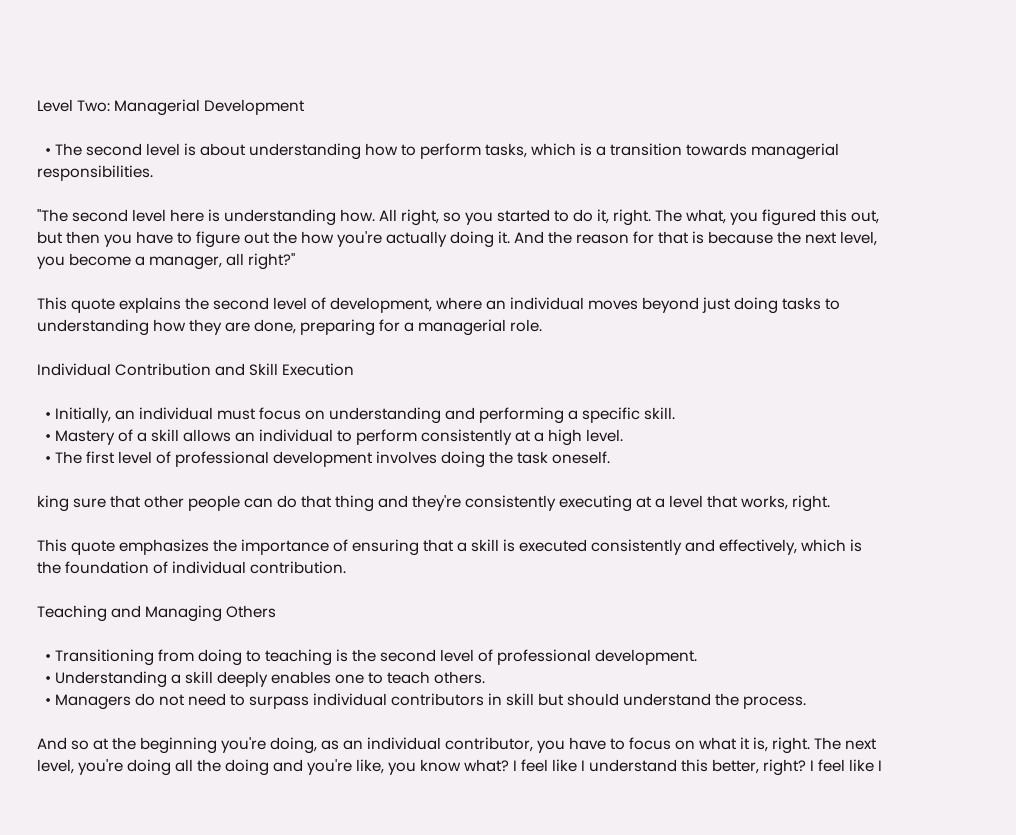Level Two: Managerial Development

  • The second level is about understanding how to perform tasks, which is a transition towards managerial responsibilities.

"The second level here is understanding how. All right, so you started to do it, right. The what, you figured this out, but then you have to figure out the how you're actually doing it. And the reason for that is because the next level, you become a manager, all right?"

This quote explains the second level of development, where an individual moves beyond just doing tasks to understanding how they are done, preparing for a managerial role.

Individual Contribution and Skill Execution

  • Initially, an individual must focus on understanding and performing a specific skill.
  • Mastery of a skill allows an individual to perform consistently at a high level.
  • The first level of professional development involves doing the task oneself.

king sure that other people can do that thing and they're consistently executing at a level that works, right.

This quote emphasizes the importance of ensuring that a skill is executed consistently and effectively, which is the foundation of individual contribution.

Teaching and Managing Others

  • Transitioning from doing to teaching is the second level of professional development.
  • Understanding a skill deeply enables one to teach others.
  • Managers do not need to surpass individual contributors in skill but should understand the process.

And so at the beginning you're doing, as an individual contributor, you have to focus on what it is, right. The next level, you're doing all the doing and you're like, you know what? I feel like I understand this better, right? I feel like I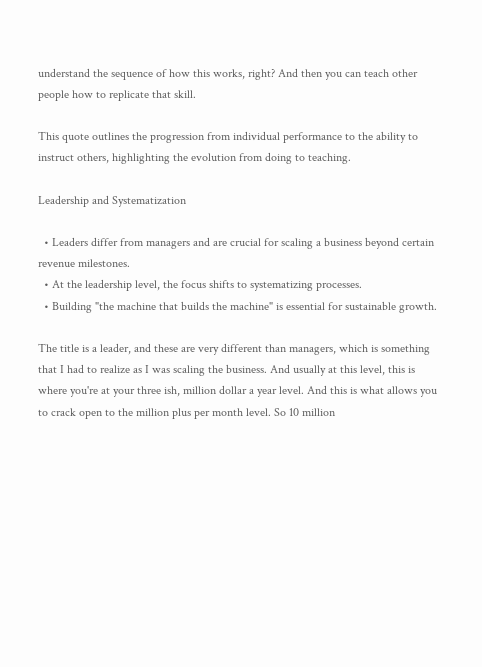understand the sequence of how this works, right? And then you can teach other people how to replicate that skill.

This quote outlines the progression from individual performance to the ability to instruct others, highlighting the evolution from doing to teaching.

Leadership and Systematization

  • Leaders differ from managers and are crucial for scaling a business beyond certain revenue milestones.
  • At the leadership level, the focus shifts to systematizing processes.
  • Building "the machine that builds the machine" is essential for sustainable growth.

The title is a leader, and these are very different than managers, which is something that I had to realize as I was scaling the business. And usually at this level, this is where you're at your three ish, million dollar a year level. And this is what allows you to crack open to the million plus per month level. So 10 million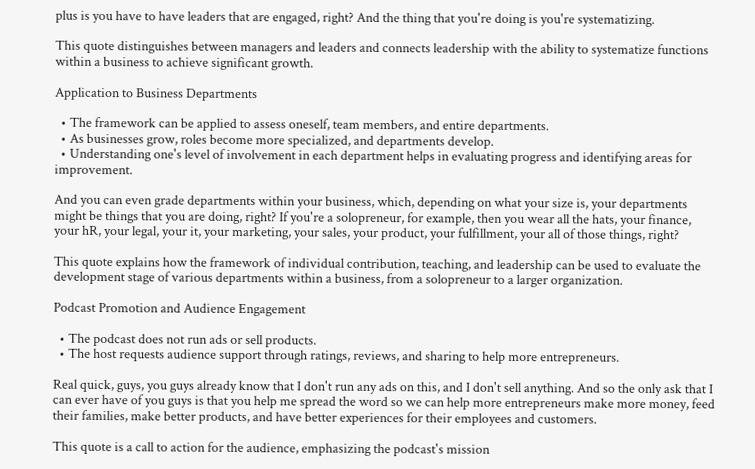plus is you have to have leaders that are engaged, right? And the thing that you're doing is you're systematizing.

This quote distinguishes between managers and leaders and connects leadership with the ability to systematize functions within a business to achieve significant growth.

Application to Business Departments

  • The framework can be applied to assess oneself, team members, and entire departments.
  • As businesses grow, roles become more specialized, and departments develop.
  • Understanding one's level of involvement in each department helps in evaluating progress and identifying areas for improvement.

And you can even grade departments within your business, which, depending on what your size is, your departments might be things that you are doing, right? If you're a solopreneur, for example, then you wear all the hats, your finance, your hR, your legal, your it, your marketing, your sales, your product, your fulfillment, your all of those things, right?

This quote explains how the framework of individual contribution, teaching, and leadership can be used to evaluate the development stage of various departments within a business, from a solopreneur to a larger organization.

Podcast Promotion and Audience Engagement

  • The podcast does not run ads or sell products.
  • The host requests audience support through ratings, reviews, and sharing to help more entrepreneurs.

Real quick, guys, you guys already know that I don't run any ads on this, and I don't sell anything. And so the only ask that I can ever have of you guys is that you help me spread the word so we can help more entrepreneurs make more money, feed their families, make better products, and have better experiences for their employees and customers.

This quote is a call to action for the audience, emphasizing the podcast's mission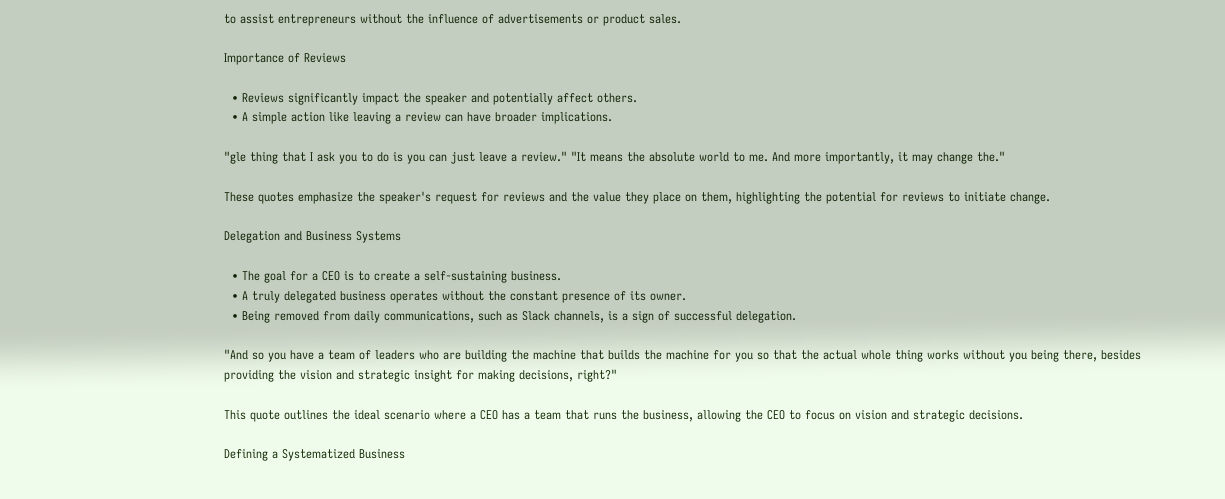to assist entrepreneurs without the influence of advertisements or product sales.

Importance of Reviews

  • Reviews significantly impact the speaker and potentially affect others.
  • A simple action like leaving a review can have broader implications.

"gle thing that I ask you to do is you can just leave a review." "It means the absolute world to me. And more importantly, it may change the."

These quotes emphasize the speaker's request for reviews and the value they place on them, highlighting the potential for reviews to initiate change.

Delegation and Business Systems

  • The goal for a CEO is to create a self-sustaining business.
  • A truly delegated business operates without the constant presence of its owner.
  • Being removed from daily communications, such as Slack channels, is a sign of successful delegation.

"And so you have a team of leaders who are building the machine that builds the machine for you so that the actual whole thing works without you being there, besides providing the vision and strategic insight for making decisions, right?"

This quote outlines the ideal scenario where a CEO has a team that runs the business, allowing the CEO to focus on vision and strategic decisions.

Defining a Systematized Business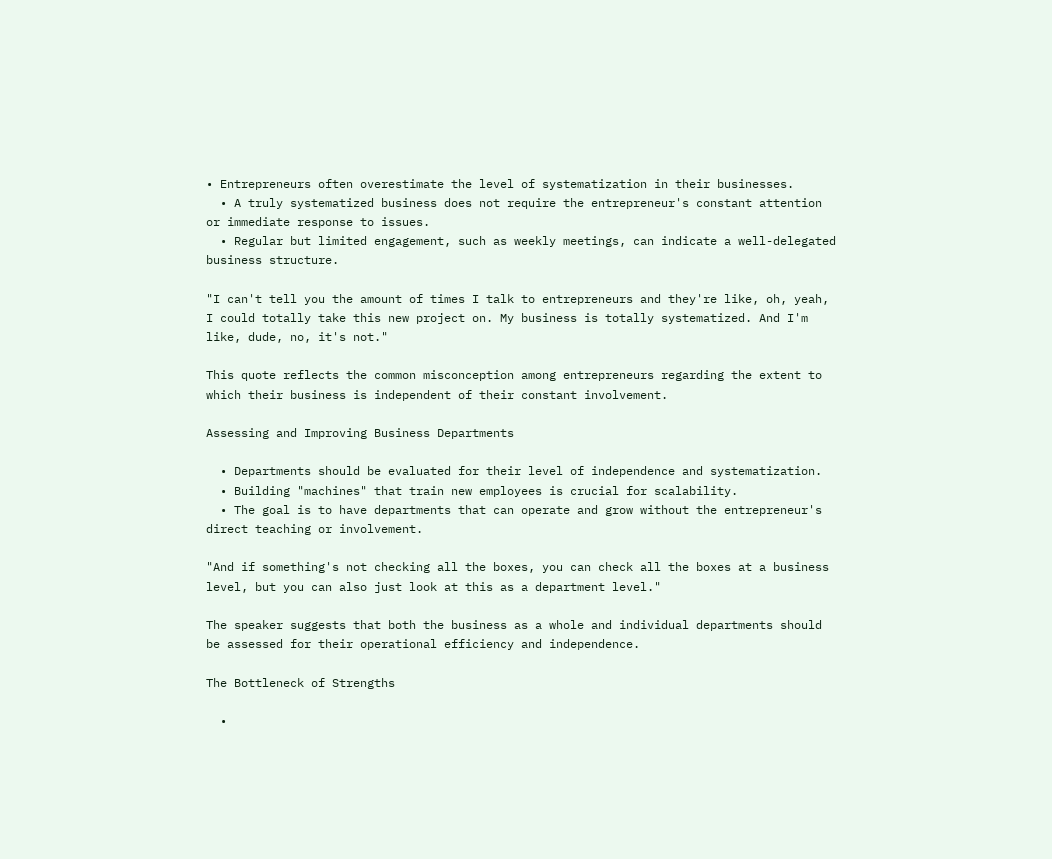• Entrepreneurs often overestimate the level of systematization in their businesses.
  • A truly systematized business does not require the entrepreneur's constant attention or immediate response to issues.
  • Regular but limited engagement, such as weekly meetings, can indicate a well-delegated business structure.

"I can't tell you the amount of times I talk to entrepreneurs and they're like, oh, yeah, I could totally take this new project on. My business is totally systematized. And I'm like, dude, no, it's not."

This quote reflects the common misconception among entrepreneurs regarding the extent to which their business is independent of their constant involvement.

Assessing and Improving Business Departments

  • Departments should be evaluated for their level of independence and systematization.
  • Building "machines" that train new employees is crucial for scalability.
  • The goal is to have departments that can operate and grow without the entrepreneur's direct teaching or involvement.

"And if something's not checking all the boxes, you can check all the boxes at a business level, but you can also just look at this as a department level."

The speaker suggests that both the business as a whole and individual departments should be assessed for their operational efficiency and independence.

The Bottleneck of Strengths

  •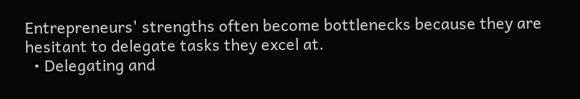Entrepreneurs' strengths often become bottlenecks because they are hesitant to delegate tasks they excel at.
  • Delegating and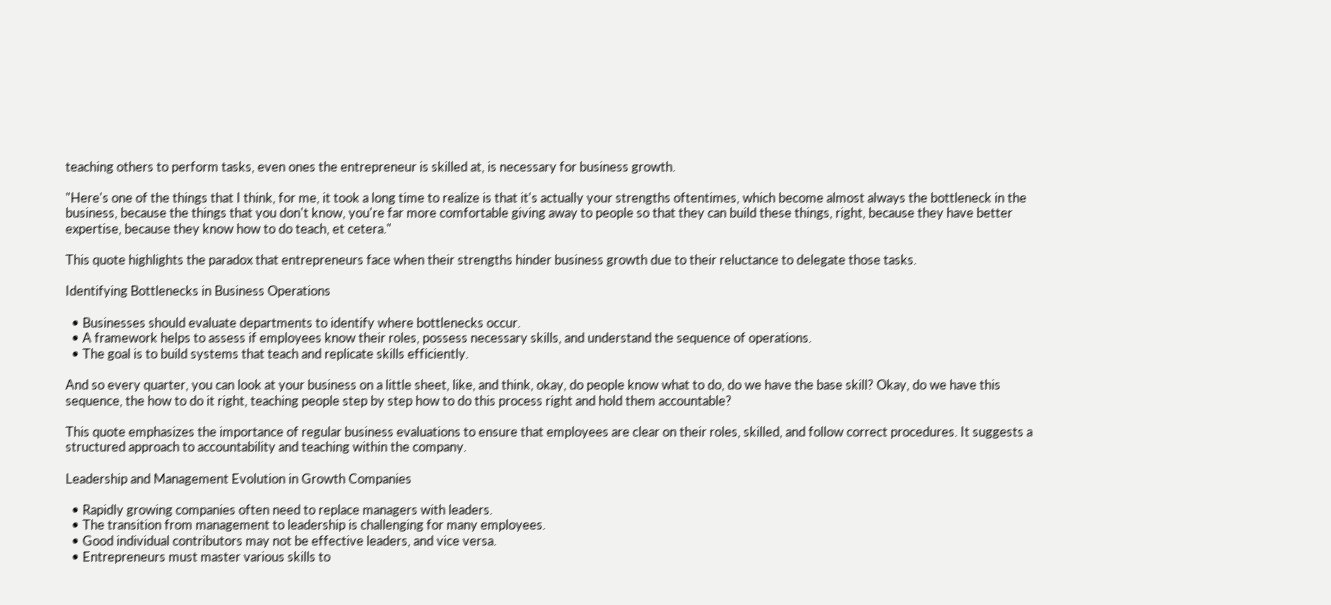teaching others to perform tasks, even ones the entrepreneur is skilled at, is necessary for business growth.

"Here's one of the things that I think, for me, it took a long time to realize is that it's actually your strengths oftentimes, which become almost always the bottleneck in the business, because the things that you don't know, you're far more comfortable giving away to people so that they can build these things, right, because they have better expertise, because they know how to do teach, et cetera."

This quote highlights the paradox that entrepreneurs face when their strengths hinder business growth due to their reluctance to delegate those tasks.

Identifying Bottlenecks in Business Operations

  • Businesses should evaluate departments to identify where bottlenecks occur.
  • A framework helps to assess if employees know their roles, possess necessary skills, and understand the sequence of operations.
  • The goal is to build systems that teach and replicate skills efficiently.

And so every quarter, you can look at your business on a little sheet, like, and think, okay, do people know what to do, do we have the base skill? Okay, do we have this sequence, the how to do it right, teaching people step by step how to do this process right and hold them accountable?

This quote emphasizes the importance of regular business evaluations to ensure that employees are clear on their roles, skilled, and follow correct procedures. It suggests a structured approach to accountability and teaching within the company.

Leadership and Management Evolution in Growth Companies

  • Rapidly growing companies often need to replace managers with leaders.
  • The transition from management to leadership is challenging for many employees.
  • Good individual contributors may not be effective leaders, and vice versa.
  • Entrepreneurs must master various skills to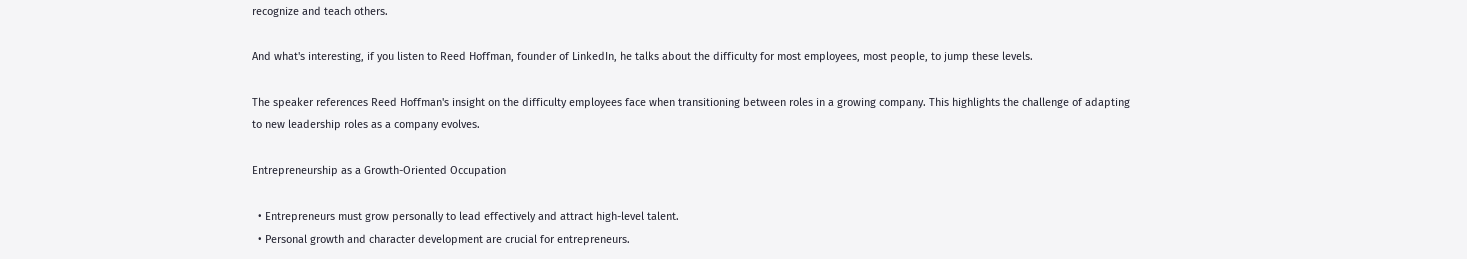recognize and teach others.

And what's interesting, if you listen to Reed Hoffman, founder of LinkedIn, he talks about the difficulty for most employees, most people, to jump these levels.

The speaker references Reed Hoffman's insight on the difficulty employees face when transitioning between roles in a growing company. This highlights the challenge of adapting to new leadership roles as a company evolves.

Entrepreneurship as a Growth-Oriented Occupation

  • Entrepreneurs must grow personally to lead effectively and attract high-level talent.
  • Personal growth and character development are crucial for entrepreneurs.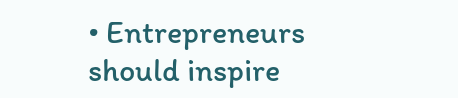• Entrepreneurs should inspire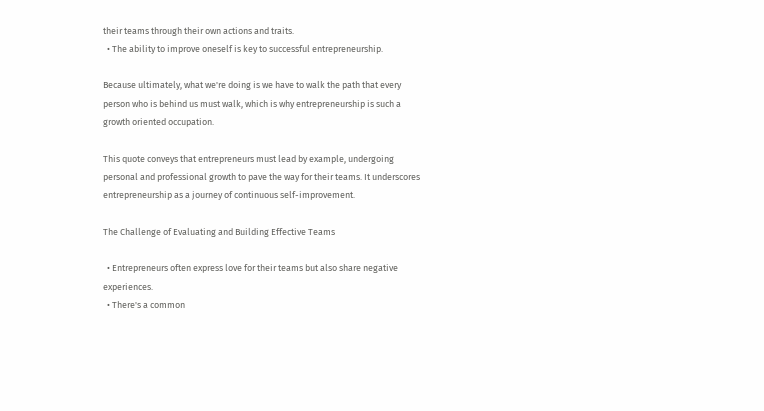their teams through their own actions and traits.
  • The ability to improve oneself is key to successful entrepreneurship.

Because ultimately, what we're doing is we have to walk the path that every person who is behind us must walk, which is why entrepreneurship is such a growth oriented occupation.

This quote conveys that entrepreneurs must lead by example, undergoing personal and professional growth to pave the way for their teams. It underscores entrepreneurship as a journey of continuous self-improvement.

The Challenge of Evaluating and Building Effective Teams

  • Entrepreneurs often express love for their teams but also share negative experiences.
  • There's a common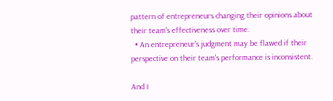pattern of entrepreneurs changing their opinions about their team's effectiveness over time.
  • An entrepreneur's judgment may be flawed if their perspective on their team's performance is inconsistent.

And I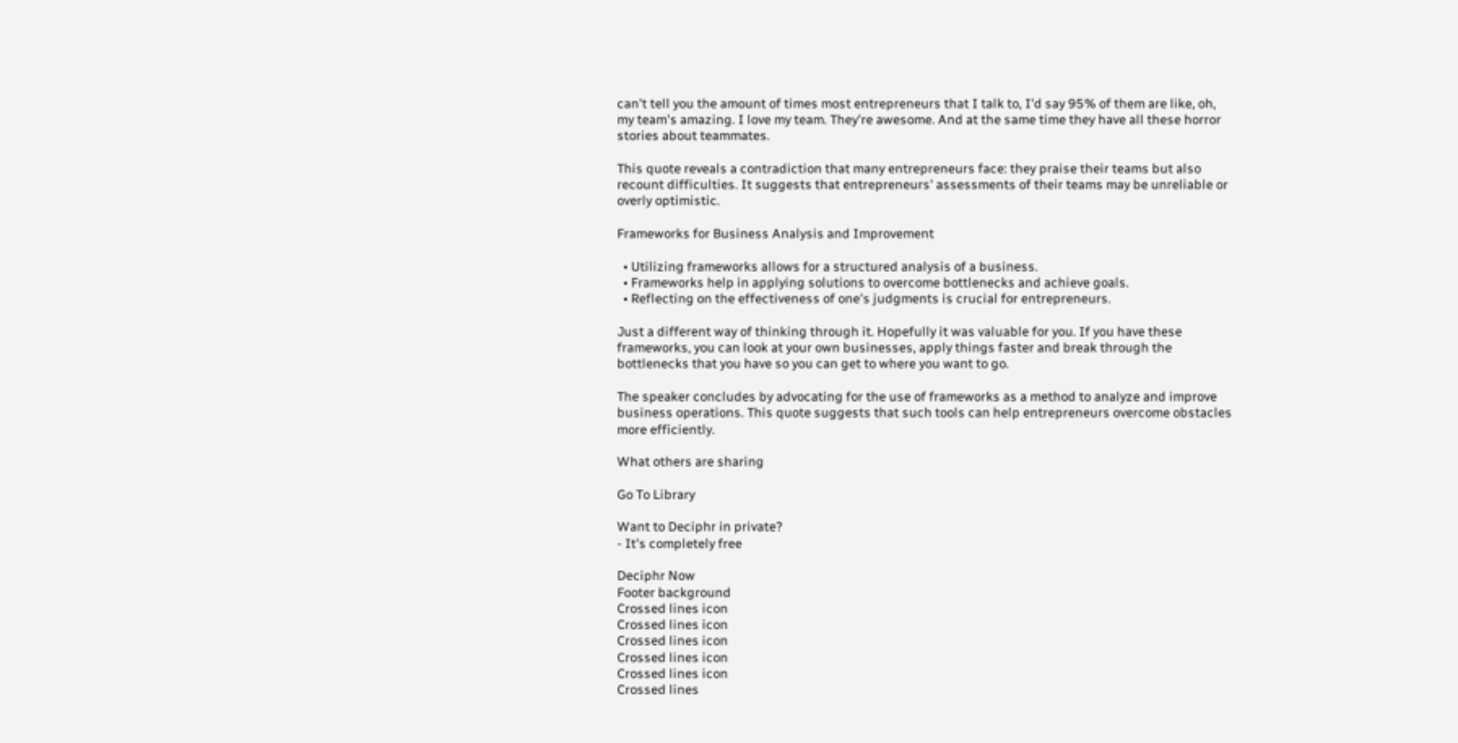can't tell you the amount of times most entrepreneurs that I talk to, I'd say 95% of them are like, oh, my team's amazing. I love my team. They're awesome. And at the same time they have all these horror stories about teammates.

This quote reveals a contradiction that many entrepreneurs face: they praise their teams but also recount difficulties. It suggests that entrepreneurs' assessments of their teams may be unreliable or overly optimistic.

Frameworks for Business Analysis and Improvement

  • Utilizing frameworks allows for a structured analysis of a business.
  • Frameworks help in applying solutions to overcome bottlenecks and achieve goals.
  • Reflecting on the effectiveness of one's judgments is crucial for entrepreneurs.

Just a different way of thinking through it. Hopefully it was valuable for you. If you have these frameworks, you can look at your own businesses, apply things faster and break through the bottlenecks that you have so you can get to where you want to go.

The speaker concludes by advocating for the use of frameworks as a method to analyze and improve business operations. This quote suggests that such tools can help entrepreneurs overcome obstacles more efficiently.

What others are sharing

Go To Library

Want to Deciphr in private?
- It's completely free

Deciphr Now
Footer background
Crossed lines icon
Crossed lines icon
Crossed lines icon
Crossed lines icon
Crossed lines icon
Crossed lines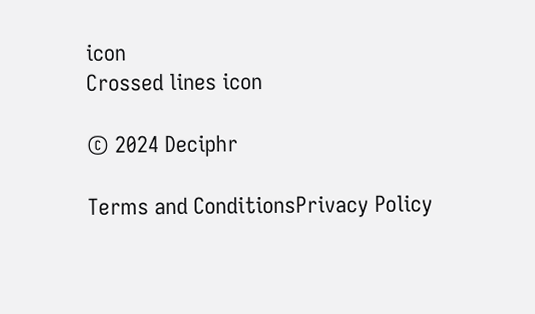icon
Crossed lines icon

© 2024 Deciphr

Terms and ConditionsPrivacy Policy